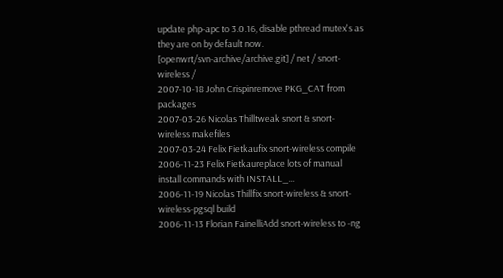update php-apc to 3.0.16, disable pthread mutex's as they are on by default now.
[openwrt/svn-archive/archive.git] / net / snort-wireless /
2007-10-18 John Crispinremove PKG_CAT from packages
2007-03-26 Nicolas Thilltweak snort & snort-wireless makefiles
2007-03-24 Felix Fietkaufix snort-wireless compile
2006-11-23 Felix Fietkaureplace lots of manual install commands with INSTALL_...
2006-11-19 Nicolas Thillfix snort-wireless & snort-wireless-pgsql build
2006-11-13 Florian FainelliAdd snort-wireless to -ng